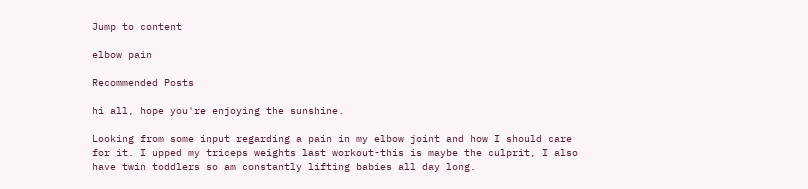Jump to content

elbow pain

Recommended Posts

hi all, hope you're enjoying the sunshine.

Looking from some input regarding a pain in my elbow joint and how I should care for it. I upped my triceps weights last workout-this is maybe the culprit, I also have twin toddlers so am constantly lifting babies all day long.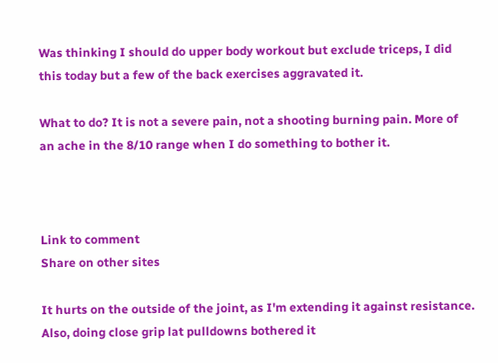Was thinking I should do upper body workout but exclude triceps, I did this today but a few of the back exercises aggravated it.

What to do? It is not a severe pain, not a shooting burning pain. More of an ache in the 8/10 range when I do something to bother it.



Link to comment
Share on other sites

It hurts on the outside of the joint, as I'm extending it against resistance. Also, doing close grip lat pulldowns bothered it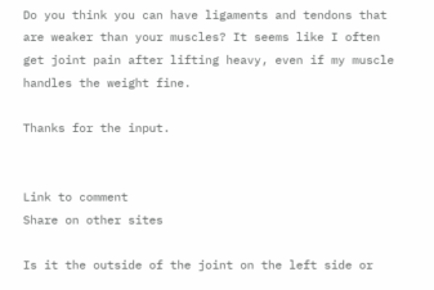Do you think you can have ligaments and tendons that are weaker than your muscles? It seems like I often get joint pain after lifting heavy, even if my muscle handles the weight fine.

Thanks for the input.


Link to comment
Share on other sites

Is it the outside of the joint on the left side or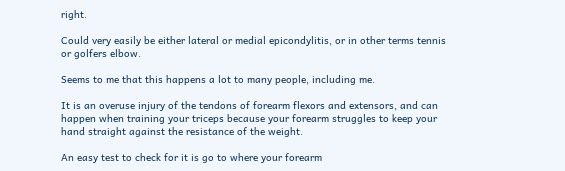right.

Could very easily be either lateral or medial epicondylitis, or in other terms tennis or golfers elbow.

Seems to me that this happens a lot to many people, including me.

It is an overuse injury of the tendons of forearm flexors and extensors, and can happen when training your triceps because your forearm struggles to keep your hand straight against the resistance of the weight.

An easy test to check for it is go to where your forearm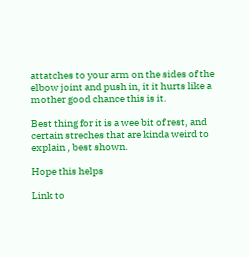attatches to your arm on the sides of the elbow joint and push in, it it hurts like a mother good chance this is it.

Best thing for it is a wee bit of rest, and certain streches that are kinda weird to explain , best shown.

Hope this helps

Link to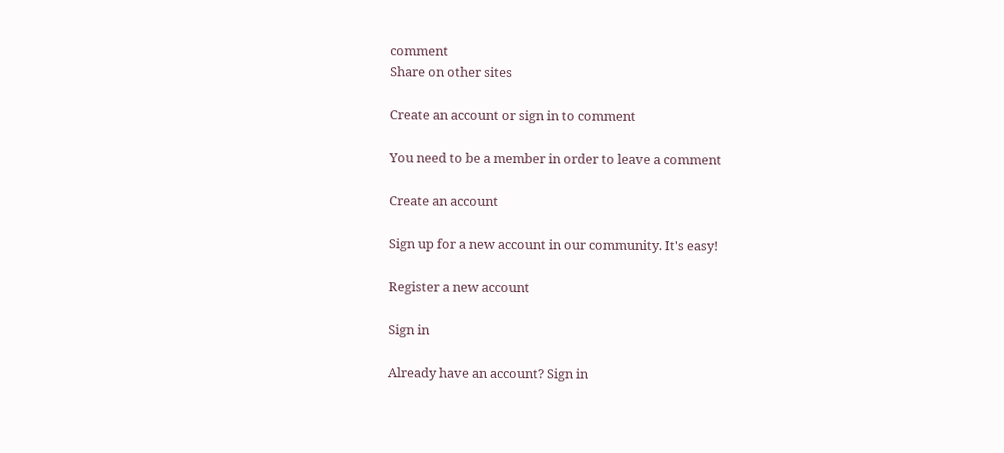comment
Share on other sites

Create an account or sign in to comment

You need to be a member in order to leave a comment

Create an account

Sign up for a new account in our community. It's easy!

Register a new account

Sign in

Already have an account? Sign in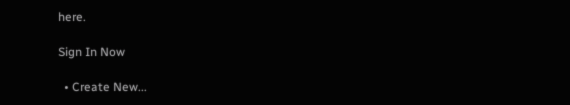here.

Sign In Now

  • Create New...